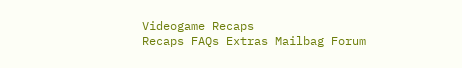Videogame Recaps
Recaps FAQs Extras Mailbag Forum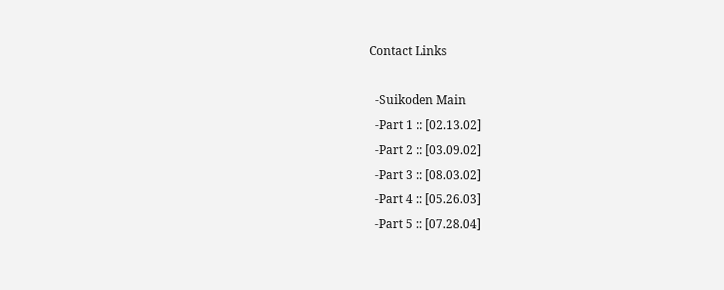Contact Links

  -Suikoden Main
  -Part 1 :: [02.13.02]
  -Part 2 :: [03.09.02]
  -Part 3 :: [08.03.02]
  -Part 4 :: [05.26.03]
  -Part 5 :: [07.28.04]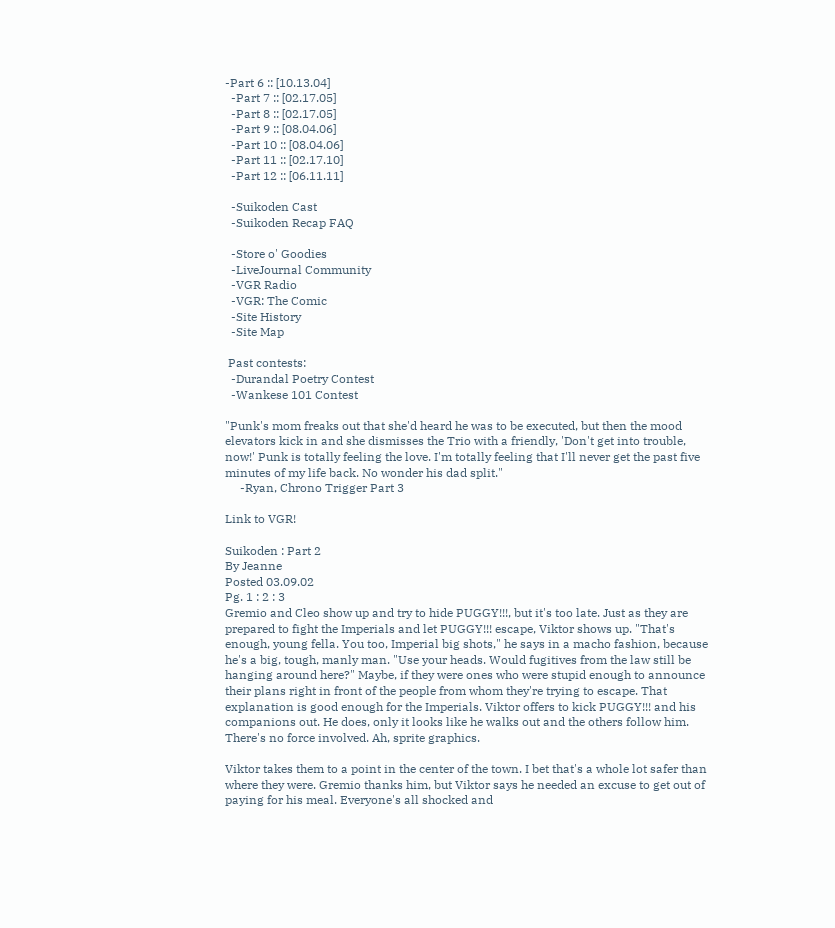-Part 6 :: [10.13.04]
  -Part 7 :: [02.17.05]
  -Part 8 :: [02.17.05]
  -Part 9 :: [08.04.06]
  -Part 10 :: [08.04.06]
  -Part 11 :: [02.17.10]
  -Part 12 :: [06.11.11]

  -Suikoden Cast
  -Suikoden Recap FAQ

  -Store o' Goodies
  -LiveJournal Community
  -VGR Radio
  -VGR: The Comic
  -Site History
  -Site Map

 Past contests:
  -Durandal Poetry Contest
  -Wankese 101 Contest

"Punk's mom freaks out that she'd heard he was to be executed, but then the mood elevators kick in and she dismisses the Trio with a friendly, 'Don't get into trouble, now!' Punk is totally feeling the love. I'm totally feeling that I'll never get the past five minutes of my life back. No wonder his dad split."
     -Ryan, Chrono Trigger Part 3

Link to VGR!

Suikoden : Part 2
By Jeanne
Posted 03.09.02
Pg. 1 : 2 : 3
Gremio and Cleo show up and try to hide PUGGY!!!, but it's too late. Just as they are prepared to fight the Imperials and let PUGGY!!! escape, Viktor shows up. "That's enough, young fella. You too, Imperial big shots," he says in a macho fashion, because he's a big, tough, manly man. "Use your heads. Would fugitives from the law still be hanging around here?" Maybe, if they were ones who were stupid enough to announce their plans right in front of the people from whom they're trying to escape. That explanation is good enough for the Imperials. Viktor offers to kick PUGGY!!! and his companions out. He does, only it looks like he walks out and the others follow him. There's no force involved. Ah, sprite graphics.

Viktor takes them to a point in the center of the town. I bet that's a whole lot safer than where they were. Gremio thanks him, but Viktor says he needed an excuse to get out of paying for his meal. Everyone's all shocked and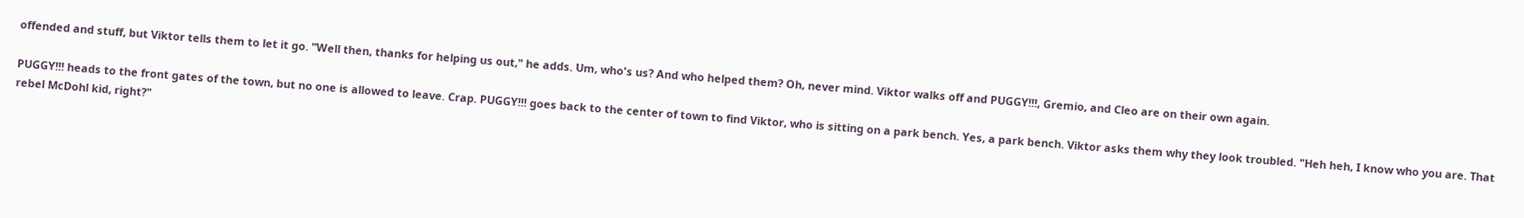offended and stuff, but Viktor tells them to let it go. "Well then, thanks for helping us out," he adds. Um, who's us? And who helped them? Oh, never mind. Viktor walks off and PUGGY!!!, Gremio, and Cleo are on their own again.

PUGGY!!! heads to the front gates of the town, but no one is allowed to leave. Crap. PUGGY!!! goes back to the center of town to find Viktor, who is sitting on a park bench. Yes, a park bench. Viktor asks them why they look troubled. "Heh heh, I know who you are. That rebel McDohl kid, right?"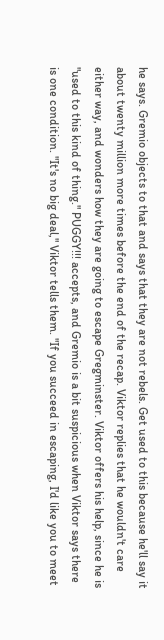he says. Gremio objects to that and says that they are not rebels. Get used to this because he'll say it about twenty million more times before the end of the recap. Viktor replies that he wouldn't care either way, and wonders how they are going to escape Gregminster. Viktor offers his help, since he is "used to this kind of thing." PUGGY!!! accepts, and Gremio is a bit suspicious when Viktor says there is one condition. "It's no big deal," Viktor tells them. "If you succeed in escaping, I'd like you to meet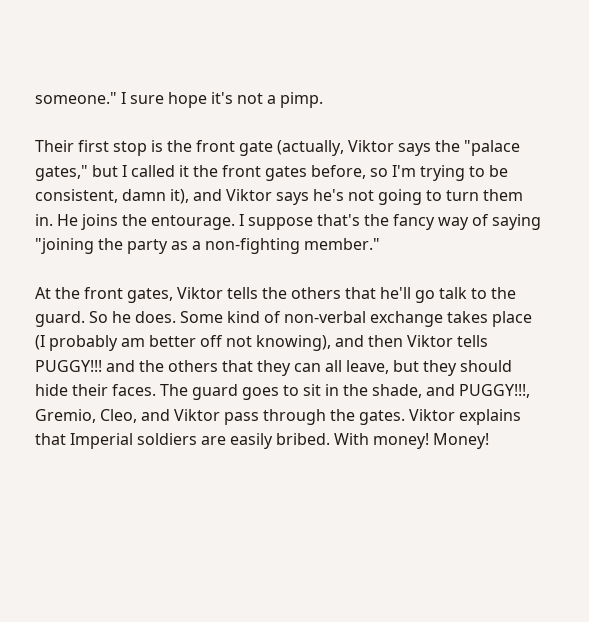someone." I sure hope it's not a pimp.

Their first stop is the front gate (actually, Viktor says the "palace gates," but I called it the front gates before, so I'm trying to be consistent, damn it), and Viktor says he's not going to turn them in. He joins the entourage. I suppose that's the fancy way of saying "joining the party as a non-fighting member."

At the front gates, Viktor tells the others that he'll go talk to the guard. So he does. Some kind of non-verbal exchange takes place (I probably am better off not knowing), and then Viktor tells PUGGY!!! and the others that they can all leave, but they should hide their faces. The guard goes to sit in the shade, and PUGGY!!!, Gremio, Cleo, and Viktor pass through the gates. Viktor explains that Imperial soldiers are easily bribed. With money! Money!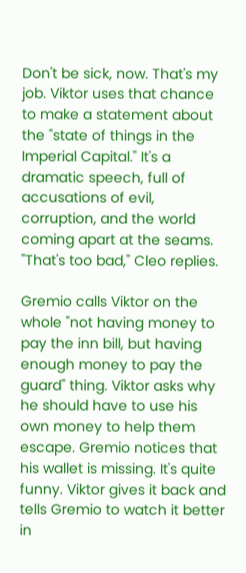Don't be sick, now. That's my job. Viktor uses that chance to make a statement about the "state of things in the Imperial Capital." It's a dramatic speech, full of accusations of evil, corruption, and the world coming apart at the seams. "That's too bad," Cleo replies.

Gremio calls Viktor on the whole "not having money to pay the inn bill, but having enough money to pay the guard" thing. Viktor asks why he should have to use his own money to help them escape. Gremio notices that his wallet is missing. It's quite funny. Viktor gives it back and tells Gremio to watch it better in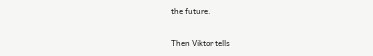the future.

Then Viktor tells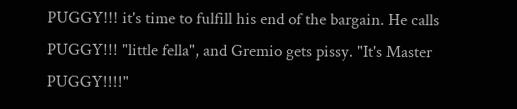PUGGY!!! it's time to fulfill his end of the bargain. He calls PUGGY!!! "little fella", and Gremio gets pissy. "It's Master PUGGY!!!!"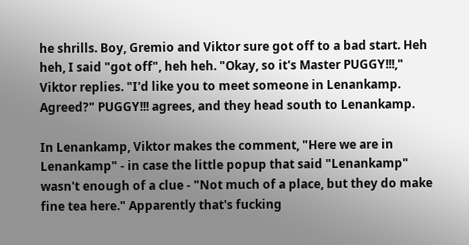he shrills. Boy, Gremio and Viktor sure got off to a bad start. Heh heh, I said "got off", heh heh. "Okay, so it's Master PUGGY!!!," Viktor replies. "I'd like you to meet someone in Lenankamp. Agreed?" PUGGY!!! agrees, and they head south to Lenankamp.

In Lenankamp, Viktor makes the comment, "Here we are in Lenankamp" - in case the little popup that said "Lenankamp" wasn't enough of a clue - "Not much of a place, but they do make fine tea here." Apparently that's fucking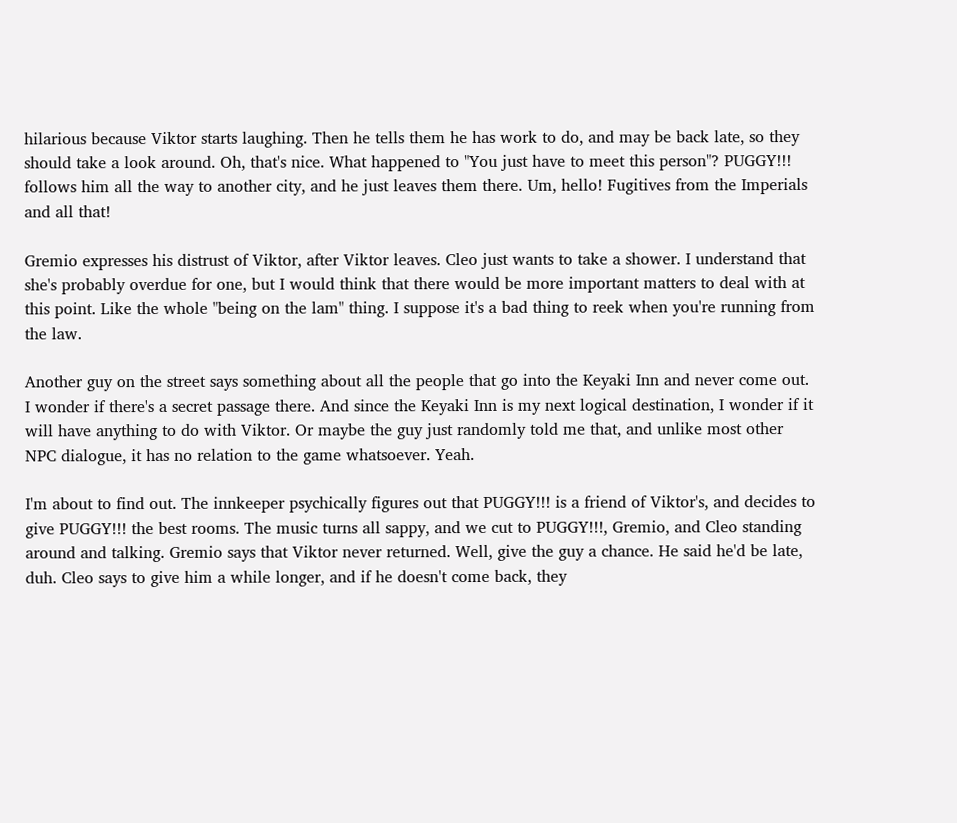hilarious because Viktor starts laughing. Then he tells them he has work to do, and may be back late, so they should take a look around. Oh, that's nice. What happened to "You just have to meet this person"? PUGGY!!! follows him all the way to another city, and he just leaves them there. Um, hello! Fugitives from the Imperials and all that!

Gremio expresses his distrust of Viktor, after Viktor leaves. Cleo just wants to take a shower. I understand that she's probably overdue for one, but I would think that there would be more important matters to deal with at this point. Like the whole "being on the lam" thing. I suppose it's a bad thing to reek when you're running from the law.

Another guy on the street says something about all the people that go into the Keyaki Inn and never come out. I wonder if there's a secret passage there. And since the Keyaki Inn is my next logical destination, I wonder if it will have anything to do with Viktor. Or maybe the guy just randomly told me that, and unlike most other NPC dialogue, it has no relation to the game whatsoever. Yeah.

I'm about to find out. The innkeeper psychically figures out that PUGGY!!! is a friend of Viktor's, and decides to give PUGGY!!! the best rooms. The music turns all sappy, and we cut to PUGGY!!!, Gremio, and Cleo standing around and talking. Gremio says that Viktor never returned. Well, give the guy a chance. He said he'd be late, duh. Cleo says to give him a while longer, and if he doesn't come back, they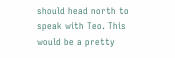should head north to speak with Teo. This would be a pretty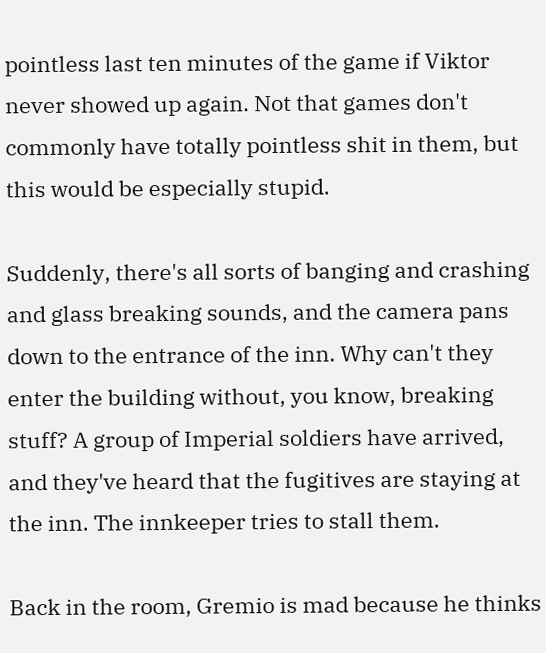pointless last ten minutes of the game if Viktor never showed up again. Not that games don't commonly have totally pointless shit in them, but this would be especially stupid.

Suddenly, there's all sorts of banging and crashing and glass breaking sounds, and the camera pans down to the entrance of the inn. Why can't they enter the building without, you know, breaking stuff? A group of Imperial soldiers have arrived, and they've heard that the fugitives are staying at the inn. The innkeeper tries to stall them.

Back in the room, Gremio is mad because he thinks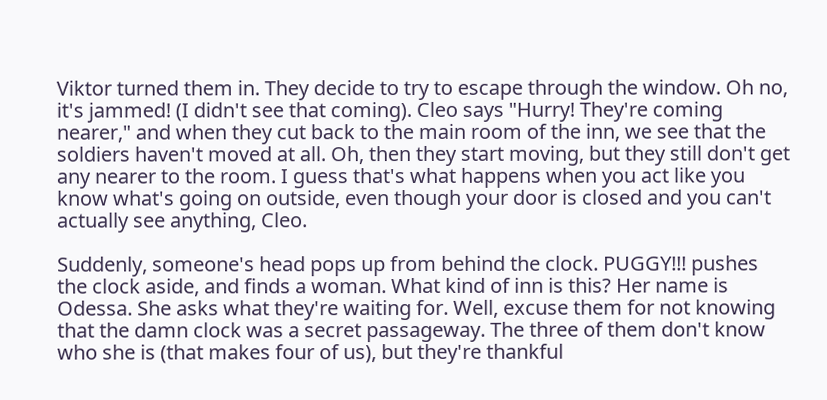Viktor turned them in. They decide to try to escape through the window. Oh no, it's jammed! (I didn't see that coming). Cleo says "Hurry! They're coming nearer," and when they cut back to the main room of the inn, we see that the soldiers haven't moved at all. Oh, then they start moving, but they still don't get any nearer to the room. I guess that's what happens when you act like you know what's going on outside, even though your door is closed and you can't actually see anything, Cleo.

Suddenly, someone's head pops up from behind the clock. PUGGY!!! pushes the clock aside, and finds a woman. What kind of inn is this? Her name is Odessa. She asks what they're waiting for. Well, excuse them for not knowing that the damn clock was a secret passageway. The three of them don't know who she is (that makes four of us), but they're thankful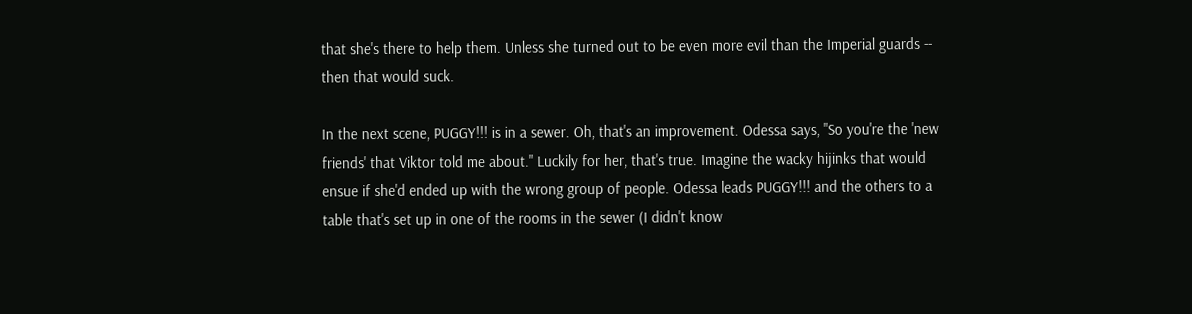that she's there to help them. Unless she turned out to be even more evil than the Imperial guards -- then that would suck.

In the next scene, PUGGY!!! is in a sewer. Oh, that's an improvement. Odessa says, "So you're the 'new friends' that Viktor told me about." Luckily for her, that's true. Imagine the wacky hijinks that would ensue if she'd ended up with the wrong group of people. Odessa leads PUGGY!!! and the others to a table that's set up in one of the rooms in the sewer (I didn't know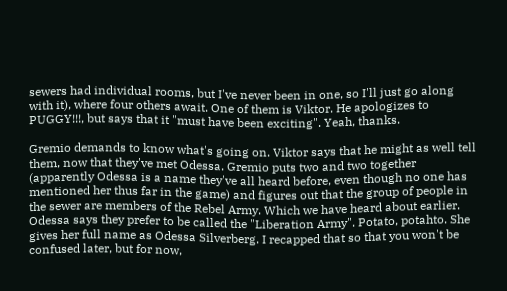sewers had individual rooms, but I've never been in one, so I'll just go along with it), where four others await. One of them is Viktor. He apologizes to PUGGY!!!, but says that it "must have been exciting". Yeah, thanks.

Gremio demands to know what's going on. Viktor says that he might as well tell them, now that they've met Odessa. Gremio puts two and two together (apparently Odessa is a name they've all heard before, even though no one has mentioned her thus far in the game) and figures out that the group of people in the sewer are members of the Rebel Army. Which we have heard about earlier. Odessa says they prefer to be called the "Liberation Army". Potato, potahto. She gives her full name as Odessa Silverberg. I recapped that so that you won't be confused later, but for now,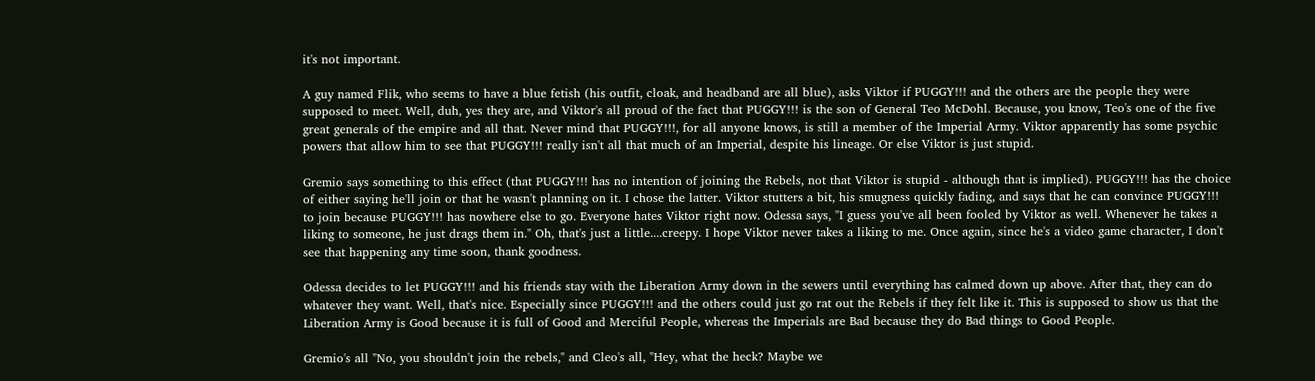it's not important.

A guy named Flik, who seems to have a blue fetish (his outfit, cloak, and headband are all blue), asks Viktor if PUGGY!!! and the others are the people they were supposed to meet. Well, duh, yes they are, and Viktor's all proud of the fact that PUGGY!!! is the son of General Teo McDohl. Because, you know, Teo's one of the five great generals of the empire and all that. Never mind that PUGGY!!!, for all anyone knows, is still a member of the Imperial Army. Viktor apparently has some psychic powers that allow him to see that PUGGY!!! really isn't all that much of an Imperial, despite his lineage. Or else Viktor is just stupid.

Gremio says something to this effect (that PUGGY!!! has no intention of joining the Rebels, not that Viktor is stupid - although that is implied). PUGGY!!! has the choice of either saying he'll join or that he wasn't planning on it. I chose the latter. Viktor stutters a bit, his smugness quickly fading, and says that he can convince PUGGY!!! to join because PUGGY!!! has nowhere else to go. Everyone hates Viktor right now. Odessa says, "I guess you've all been fooled by Viktor as well. Whenever he takes a liking to someone, he just drags them in." Oh, that's just a little....creepy. I hope Viktor never takes a liking to me. Once again, since he's a video game character, I don't see that happening any time soon, thank goodness.

Odessa decides to let PUGGY!!! and his friends stay with the Liberation Army down in the sewers until everything has calmed down up above. After that, they can do whatever they want. Well, that's nice. Especially since PUGGY!!! and the others could just go rat out the Rebels if they felt like it. This is supposed to show us that the Liberation Army is Good because it is full of Good and Merciful People, whereas the Imperials are Bad because they do Bad things to Good People.

Gremio's all "No, you shouldn't join the rebels," and Cleo's all, "Hey, what the heck? Maybe we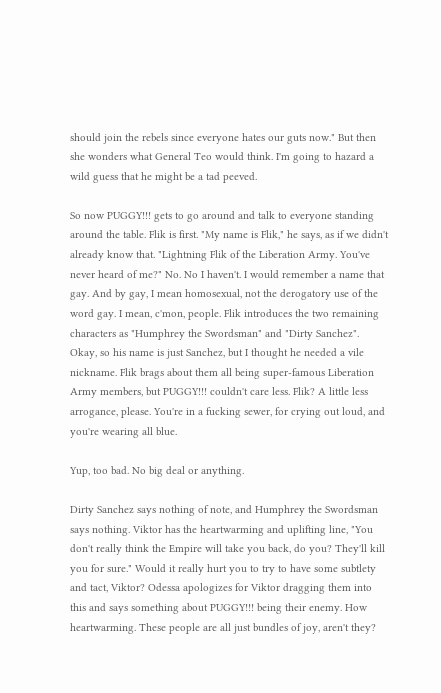should join the rebels since everyone hates our guts now." But then she wonders what General Teo would think. I'm going to hazard a wild guess that he might be a tad peeved.

So now PUGGY!!! gets to go around and talk to everyone standing around the table. Flik is first. "My name is Flik," he says, as if we didn't already know that. "Lightning Flik of the Liberation Army. You've never heard of me?" No. No I haven't. I would remember a name that gay. And by gay, I mean homosexual, not the derogatory use of the word gay. I mean, c'mon, people. Flik introduces the two remaining characters as "Humphrey the Swordsman" and "Dirty Sanchez". Okay, so his name is just Sanchez, but I thought he needed a vile nickname. Flik brags about them all being super-famous Liberation Army members, but PUGGY!!! couldn't care less. Flik? A little less arrogance, please. You're in a fucking sewer, for crying out loud, and you're wearing all blue.

Yup, too bad. No big deal or anything.

Dirty Sanchez says nothing of note, and Humphrey the Swordsman says nothing. Viktor has the heartwarming and uplifting line, "You don't really think the Empire will take you back, do you? They'll kill you for sure." Would it really hurt you to try to have some subtlety and tact, Viktor? Odessa apologizes for Viktor dragging them into this and says something about PUGGY!!! being their enemy. How heartwarming. These people are all just bundles of joy, aren't they?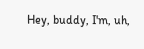Hey, buddy, I'm, uh,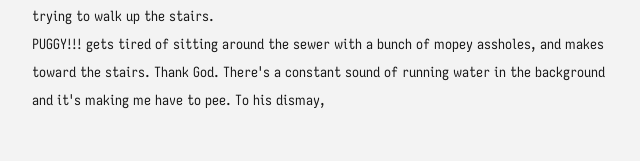trying to walk up the stairs.
PUGGY!!! gets tired of sitting around the sewer with a bunch of mopey assholes, and makes toward the stairs. Thank God. There's a constant sound of running water in the background and it's making me have to pee. To his dismay,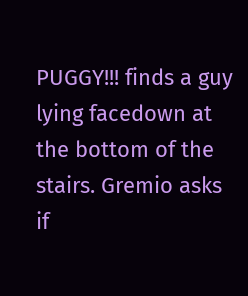PUGGY!!! finds a guy lying facedown at the bottom of the stairs. Gremio asks if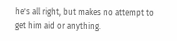he's all right, but makes no attempt to get him aid or anything.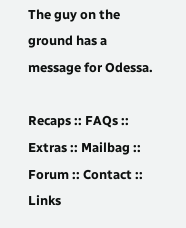The guy on the ground has a message for Odessa.

Recaps :: FAQs :: Extras :: Mailbag :: Forum :: Contact :: Links